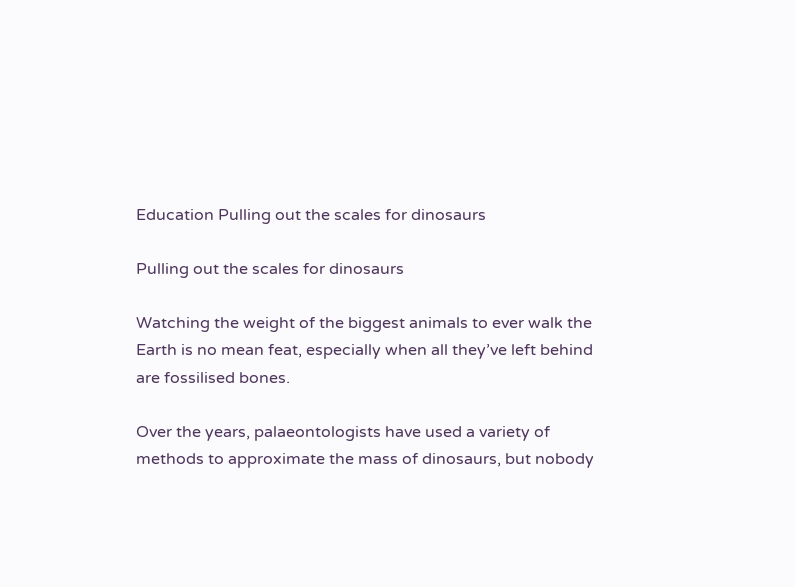Education Pulling out the scales for dinosaurs

Pulling out the scales for dinosaurs

Watching the weight of the biggest animals to ever walk the Earth is no mean feat, especially when all they’ve left behind are fossilised bones.

Over the years, palaeontologists have used a variety of methods to approximate the mass of dinosaurs, but nobody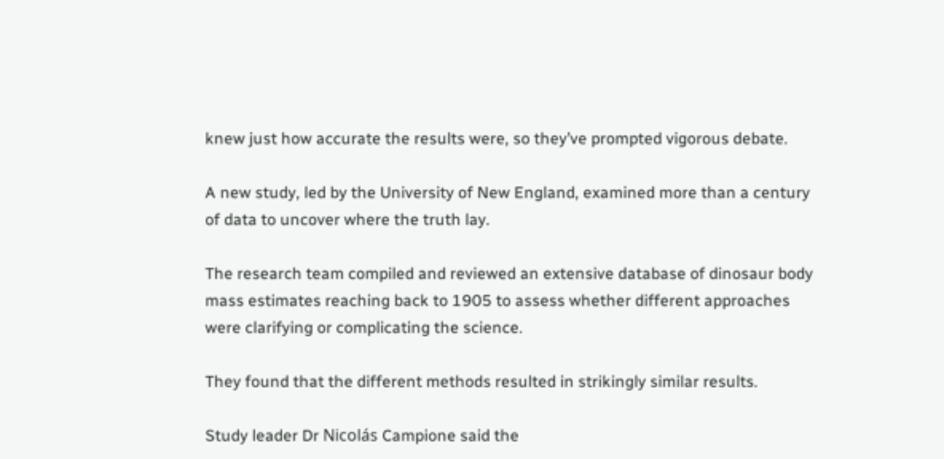knew just how accurate the results were, so they’ve prompted vigorous debate.

A new study, led by the University of New England, examined more than a century of data to uncover where the truth lay.

The research team compiled and reviewed an extensive database of dinosaur body mass estimates reaching back to 1905 to assess whether different approaches were clarifying or complicating the science.

They found that the different methods resulted in strikingly similar results.

Study leader Dr Nicolás Campione said the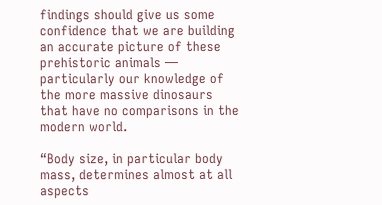findings should give us some confidence that we are building an accurate picture of these prehistoric animals — particularly our knowledge of the more massive dinosaurs that have no comparisons in the modern world.

“Body size, in particular body mass, determines almost at all aspects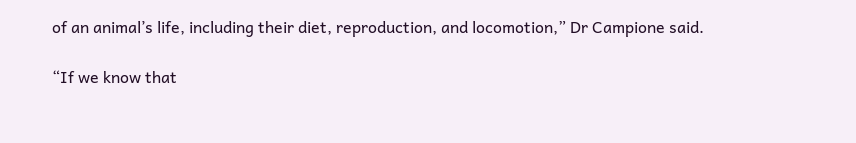of an animal’s life, including their diet, reproduction, and locomotion,” Dr Campione said.

“If we know that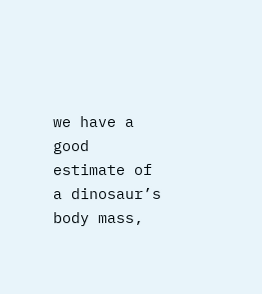we have a good estimate of a dinosaur’s body mass,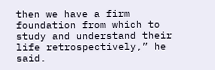then we have a firm foundation from which to study and understand their life retrospectively,” he said.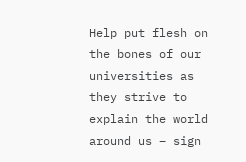Help put flesh on the bones of our universities as they strive to explain the world around us – sign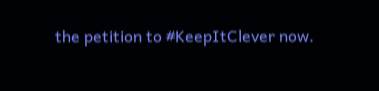the petition to #KeepItClever now.